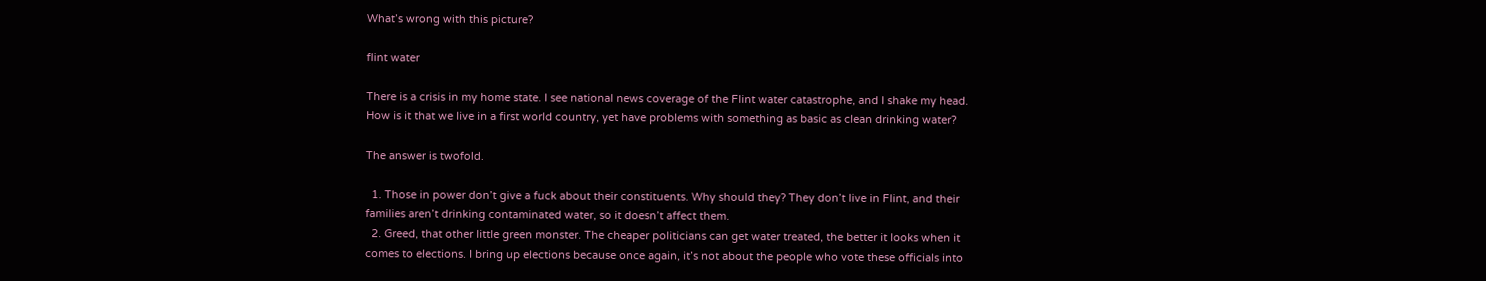What’s wrong with this picture?

flint water

There is a crisis in my home state. I see national news coverage of the Flint water catastrophe, and I shake my head. How is it that we live in a first world country, yet have problems with something as basic as clean drinking water?

The answer is twofold.

  1. Those in power don’t give a fuck about their constituents. Why should they? They don’t live in Flint, and their families aren’t drinking contaminated water, so it doesn’t affect them.
  2. Greed, that other little green monster. The cheaper politicians can get water treated, the better it looks when it comes to elections. I bring up elections because once again, it’s not about the people who vote these officials into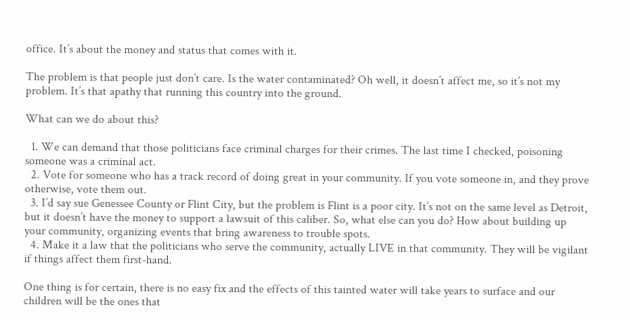office. It’s about the money and status that comes with it.

The problem is that people just don’t care. Is the water contaminated? Oh well, it doesn’t affect me, so it’s not my problem. It’s that apathy that running this country into the ground.

What can we do about this?

  1. We can demand that those politicians face criminal charges for their crimes. The last time I checked, poisoning someone was a criminal act.
  2. Vote for someone who has a track record of doing great in your community. If you vote someone in, and they prove otherwise, vote them out.
  3. I’d say sue Genessee County or Flint City, but the problem is Flint is a poor city. It’s not on the same level as Detroit, but it doesn’t have the money to support a lawsuit of this caliber. So, what else can you do? How about building up your community, organizing events that bring awareness to trouble spots.
  4. Make it a law that the politicians who serve the community, actually LIVE in that community. They will be vigilant if things affect them first-hand.

One thing is for certain, there is no easy fix and the effects of this tainted water will take years to surface and our children will be the ones that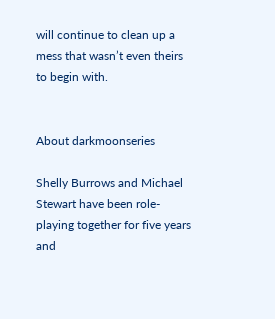will continue to clean up a mess that wasn’t even theirs to begin with.


About darkmoonseries

Shelly Burrows and Michael Stewart have been role-playing together for five years and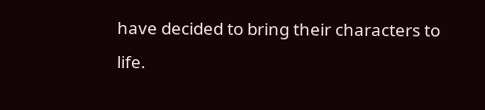have decided to bring their characters to life.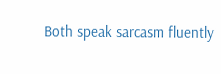Both speak sarcasm fluently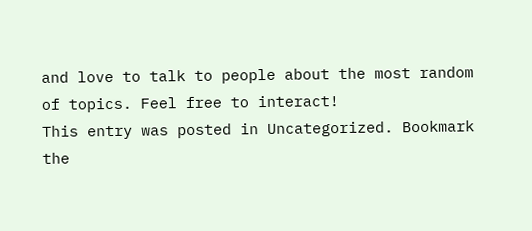and love to talk to people about the most random of topics. Feel free to interact!
This entry was posted in Uncategorized. Bookmark the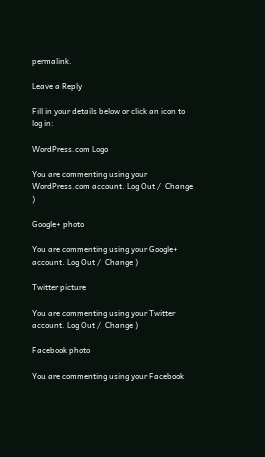permalink.

Leave a Reply

Fill in your details below or click an icon to log in:

WordPress.com Logo

You are commenting using your WordPress.com account. Log Out /  Change )

Google+ photo

You are commenting using your Google+ account. Log Out /  Change )

Twitter picture

You are commenting using your Twitter account. Log Out /  Change )

Facebook photo

You are commenting using your Facebook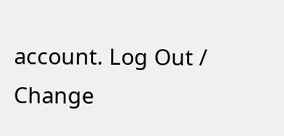account. Log Out /  Change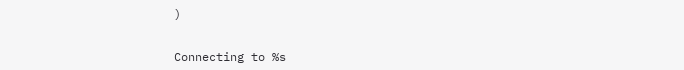)


Connecting to %s